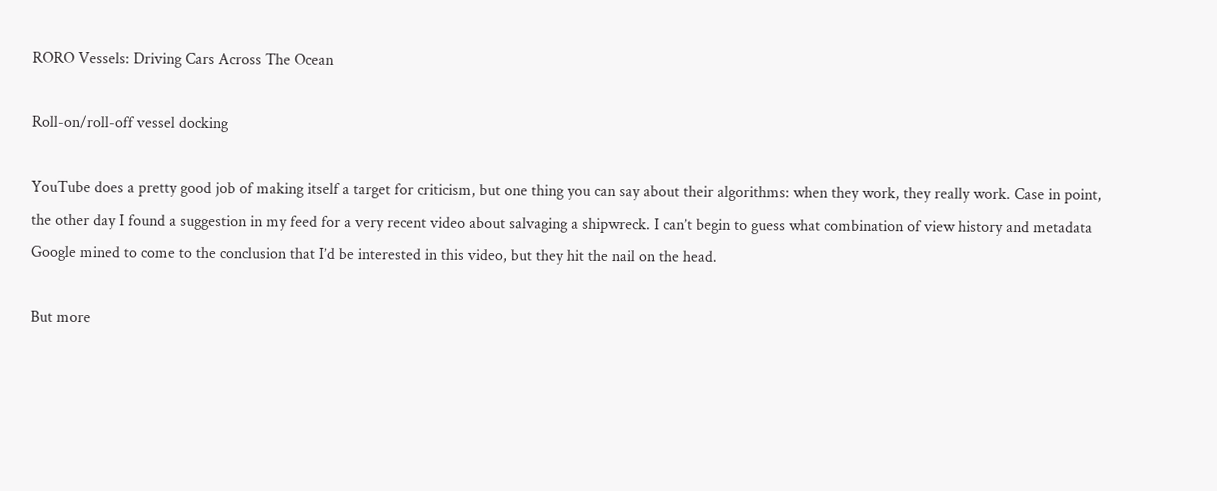RORO Vessels: Driving Cars Across The Ocean

Roll-on/roll-off vessel docking

YouTube does a pretty good job of making itself a target for criticism, but one thing you can say about their algorithms: when they work, they really work. Case in point, the other day I found a suggestion in my feed for a very recent video about salvaging a shipwreck. I can’t begin to guess what combination of view history and metadata Google mined to come to the conclusion that I’d be interested in this video, but they hit the nail on the head.

But more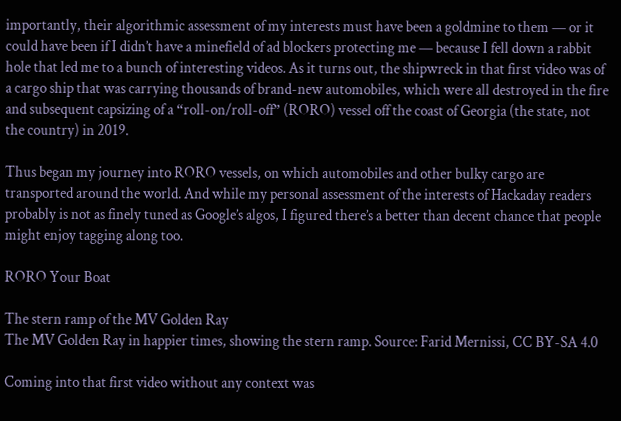importantly, their algorithmic assessment of my interests must have been a goldmine to them — or it could have been if I didn’t have a minefield of ad blockers protecting me — because I fell down a rabbit hole that led me to a bunch of interesting videos. As it turns out, the shipwreck in that first video was of a cargo ship that was carrying thousands of brand-new automobiles, which were all destroyed in the fire and subsequent capsizing of a “roll-on/roll-off” (RORO) vessel off the coast of Georgia (the state, not the country) in 2019.

Thus began my journey into RORO vessels, on which automobiles and other bulky cargo are transported around the world. And while my personal assessment of the interests of Hackaday readers probably is not as finely tuned as Google’s algos, I figured there’s a better than decent chance that people might enjoy tagging along too.

RORO Your Boat

The stern ramp of the MV Golden Ray
The MV Golden Ray in happier times, showing the stern ramp. Source: Farid Mernissi, CC BY-SA 4.0

Coming into that first video without any context was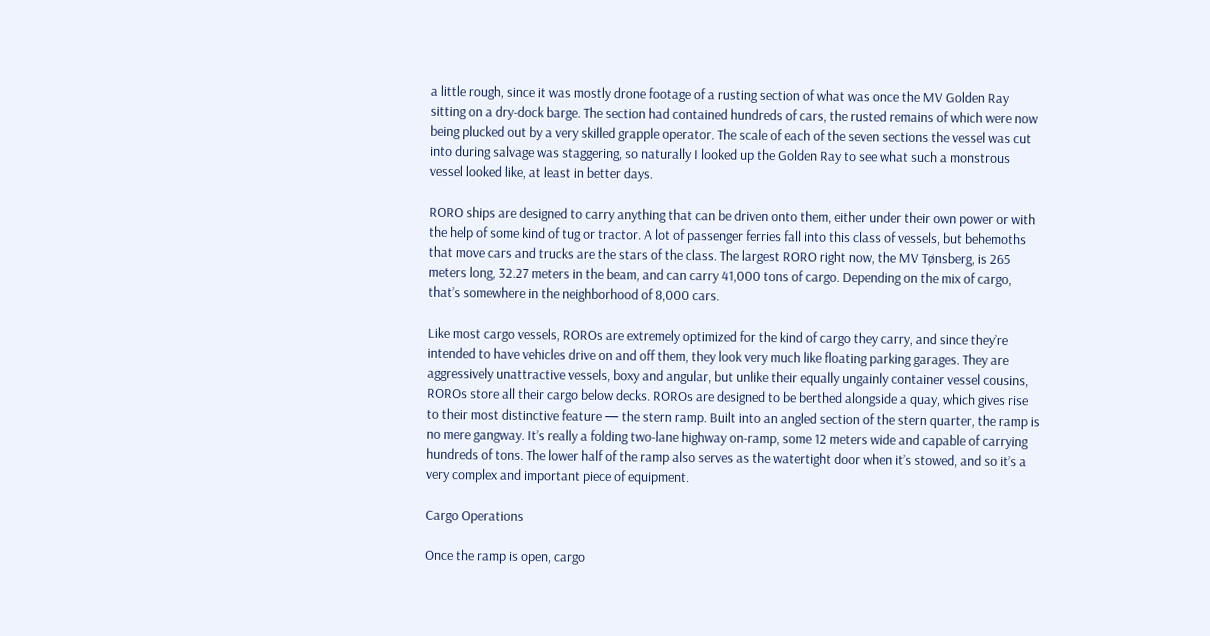a little rough, since it was mostly drone footage of a rusting section of what was once the MV Golden Ray sitting on a dry-dock barge. The section had contained hundreds of cars, the rusted remains of which were now being plucked out by a very skilled grapple operator. The scale of each of the seven sections the vessel was cut into during salvage was staggering, so naturally I looked up the Golden Ray to see what such a monstrous vessel looked like, at least in better days.

RORO ships are designed to carry anything that can be driven onto them, either under their own power or with the help of some kind of tug or tractor. A lot of passenger ferries fall into this class of vessels, but behemoths that move cars and trucks are the stars of the class. The largest RORO right now, the MV Tønsberg, is 265 meters long, 32.27 meters in the beam, and can carry 41,000 tons of cargo. Depending on the mix of cargo, that’s somewhere in the neighborhood of 8,000 cars.

Like most cargo vessels, ROROs are extremely optimized for the kind of cargo they carry, and since they’re intended to have vehicles drive on and off them, they look very much like floating parking garages. They are aggressively unattractive vessels, boxy and angular, but unlike their equally ungainly container vessel cousins, ROROs store all their cargo below decks. ROROs are designed to be berthed alongside a quay, which gives rise to their most distinctive feature — the stern ramp. Built into an angled section of the stern quarter, the ramp is no mere gangway. It’s really a folding two-lane highway on-ramp, some 12 meters wide and capable of carrying hundreds of tons. The lower half of the ramp also serves as the watertight door when it’s stowed, and so it’s a very complex and important piece of equipment.

Cargo Operations

Once the ramp is open, cargo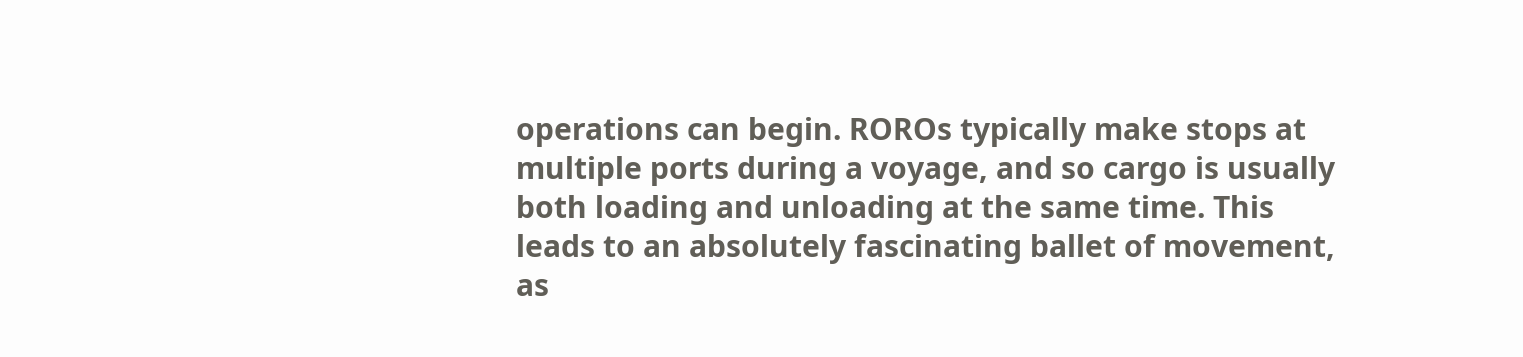operations can begin. ROROs typically make stops at multiple ports during a voyage, and so cargo is usually both loading and unloading at the same time. This leads to an absolutely fascinating ballet of movement, as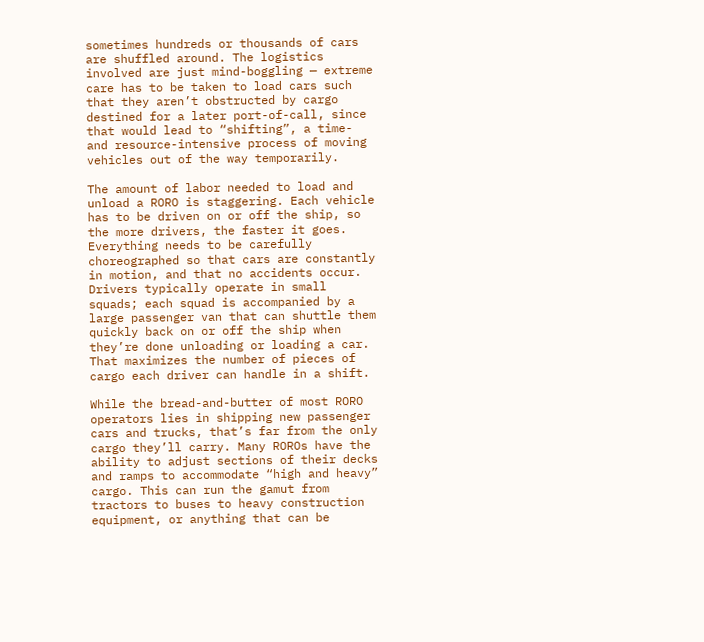sometimes hundreds or thousands of cars are shuffled around. The logistics involved are just mind-boggling — extreme care has to be taken to load cars such that they aren’t obstructed by cargo destined for a later port-of-call, since that would lead to “shifting”, a time- and resource-intensive process of moving vehicles out of the way temporarily.

The amount of labor needed to load and unload a RORO is staggering. Each vehicle has to be driven on or off the ship, so the more drivers, the faster it goes. Everything needs to be carefully choreographed so that cars are constantly in motion, and that no accidents occur. Drivers typically operate in small squads; each squad is accompanied by a large passenger van that can shuttle them quickly back on or off the ship when they’re done unloading or loading a car. That maximizes the number of pieces of cargo each driver can handle in a shift.

While the bread-and-butter of most RORO operators lies in shipping new passenger cars and trucks, that’s far from the only cargo they’ll carry. Many ROROs have the ability to adjust sections of their decks and ramps to accommodate “high and heavy” cargo. This can run the gamut from tractors to buses to heavy construction equipment, or anything that can be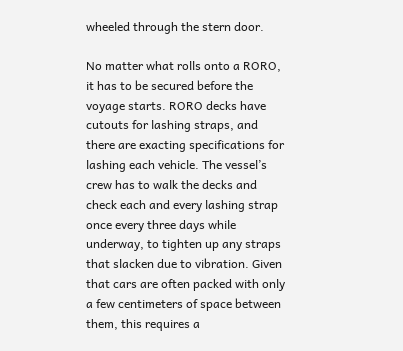wheeled through the stern door.

No matter what rolls onto a RORO, it has to be secured before the voyage starts. RORO decks have cutouts for lashing straps, and there are exacting specifications for lashing each vehicle. The vessel’s crew has to walk the decks and check each and every lashing strap once every three days while underway, to tighten up any straps that slacken due to vibration. Given that cars are often packed with only a few centimeters of space between them, this requires a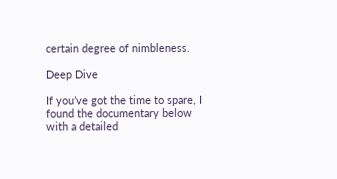certain degree of nimbleness.

Deep Dive

If you’ve got the time to spare, I found the documentary below with a detailed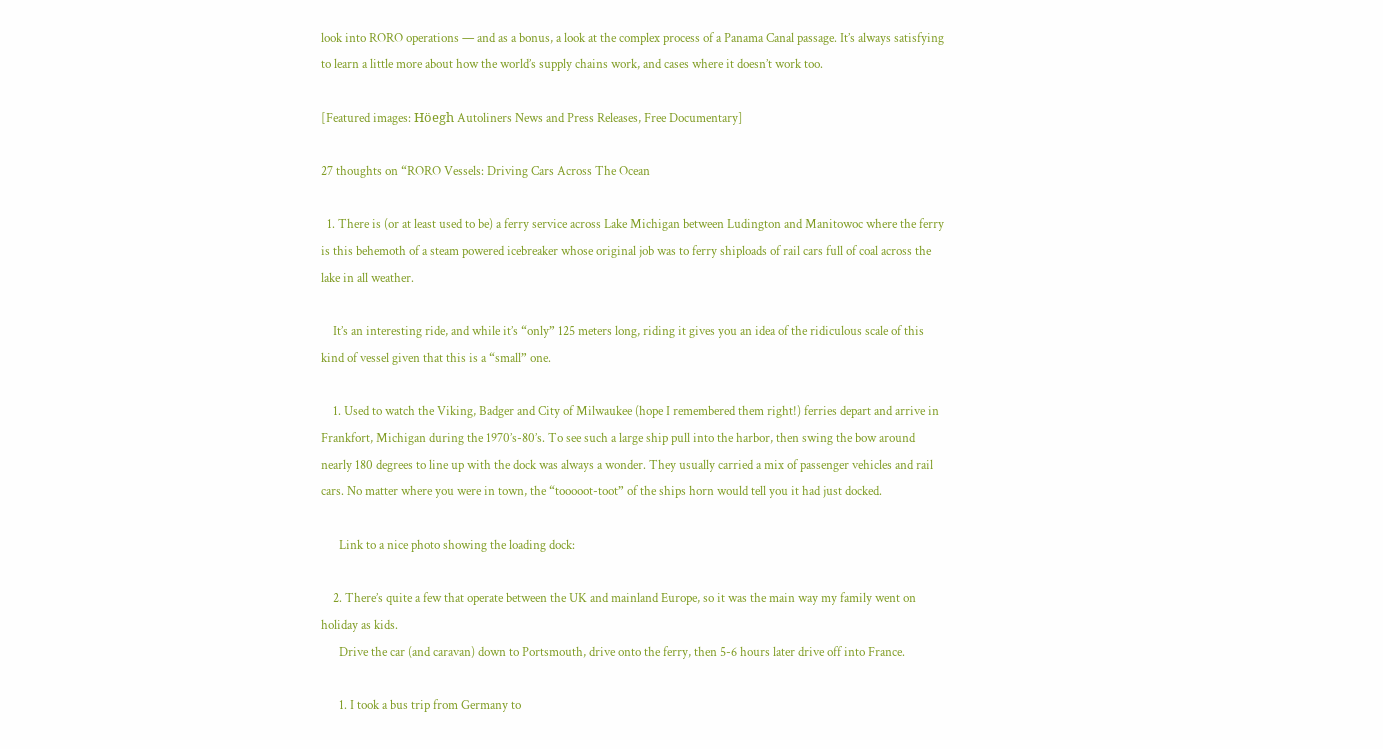look into RORO operations — and as a bonus, a look at the complex process of a Panama Canal passage. It’s always satisfying to learn a little more about how the world’s supply chains work, and cases where it doesn’t work too.

[Featured images: Höegh Autoliners News and Press Releases, Free Documentary]

27 thoughts on “RORO Vessels: Driving Cars Across The Ocean

  1. There is (or at least used to be) a ferry service across Lake Michigan between Ludington and Manitowoc where the ferry is this behemoth of a steam powered icebreaker whose original job was to ferry shiploads of rail cars full of coal across the lake in all weather.

    It’s an interesting ride, and while it’s “only” 125 meters long, riding it gives you an idea of the ridiculous scale of this kind of vessel given that this is a “small” one.

    1. Used to watch the Viking, Badger and City of Milwaukee (hope I remembered them right!) ferries depart and arrive in Frankfort, Michigan during the 1970’s-80’s. To see such a large ship pull into the harbor, then swing the bow around nearly 180 degrees to line up with the dock was always a wonder. They usually carried a mix of passenger vehicles and rail cars. No matter where you were in town, the “tooooot-toot” of the ships horn would tell you it had just docked.

      Link to a nice photo showing the loading dock:

    2. There’s quite a few that operate between the UK and mainland Europe, so it was the main way my family went on holiday as kids.
      Drive the car (and caravan) down to Portsmouth, drive onto the ferry, then 5-6 hours later drive off into France.

      1. I took a bus trip from Germany to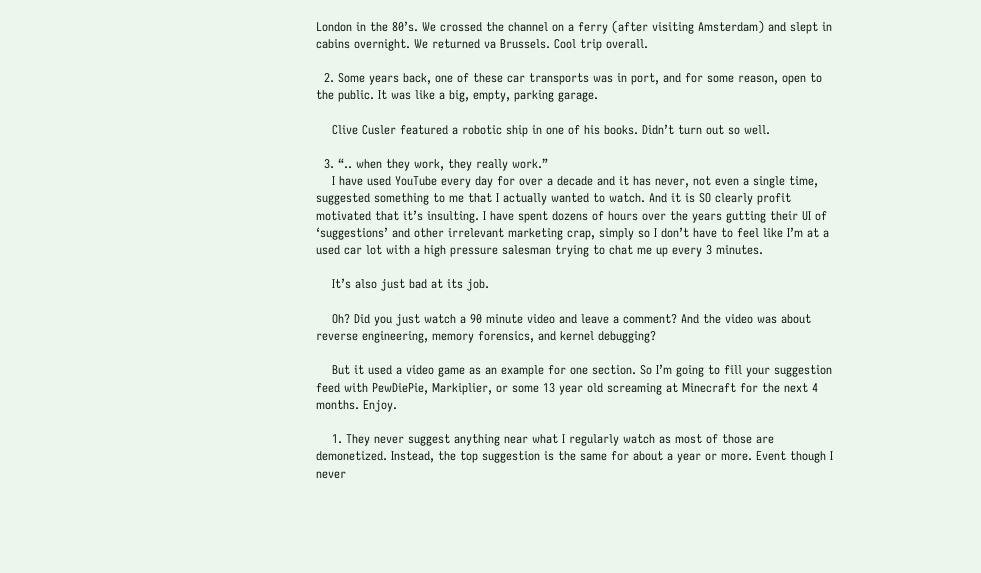London in the 80’s. We crossed the channel on a ferry (after visiting Amsterdam) and slept in cabins overnight. We returned va Brussels. Cool trip overall.

  2. Some years back, one of these car transports was in port, and for some reason, open to the public. It was like a big, empty, parking garage.

    Clive Cusler featured a robotic ship in one of his books. Didn’t turn out so well.

  3. “.. when they work, they really work.”
    I have used YouTube every day for over a decade and it has never, not even a single time, suggested something to me that I actually wanted to watch. And it is SO clearly profit motivated that it’s insulting. I have spent dozens of hours over the years gutting their UI of ‘suggestions’ and other irrelevant marketing crap, simply so I don’t have to feel like I’m at a used car lot with a high pressure salesman trying to chat me up every 3 minutes.

    It’s also just bad at its job.

    Oh? Did you just watch a 90 minute video and leave a comment? And the video was about reverse engineering, memory forensics, and kernel debugging?

    But it used a video game as an example for one section. So I’m going to fill your suggestion feed with PewDiePie, Markiplier, or some 13 year old screaming at Minecraft for the next 4 months. Enjoy.

    1. They never suggest anything near what I regularly watch as most of those are demonetized. Instead, the top suggestion is the same for about a year or more. Event though I never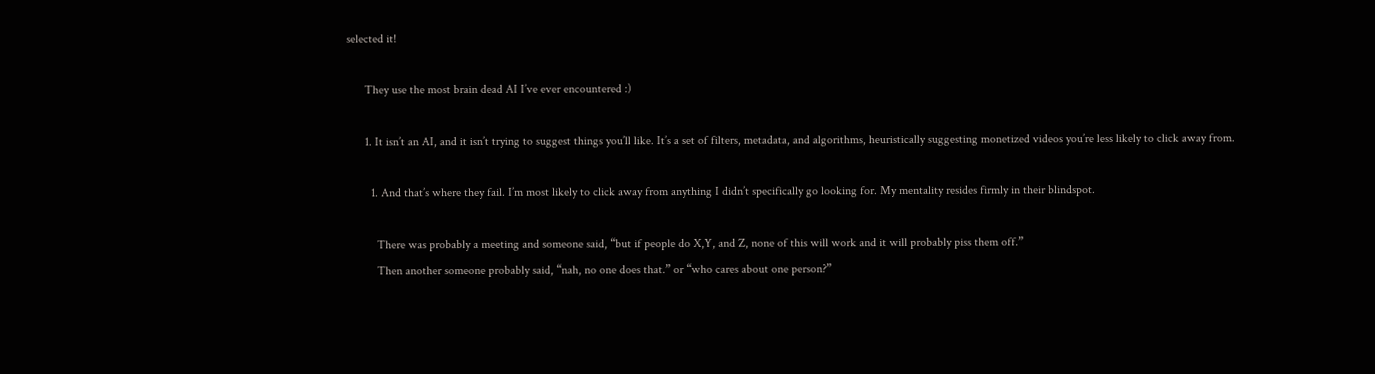selected it!

      They use the most brain dead AI I’ve ever encountered :)

      1. It isn’t an AI, and it isn’t trying to suggest things you’ll like. It’s a set of filters, metadata, and algorithms, heuristically suggesting monetized videos you’re less likely to click away from.

        1. And that’s where they fail. I’m most likely to click away from anything I didn’t specifically go looking for. My mentality resides firmly in their blindspot.

          There was probably a meeting and someone said, “but if people do X,Y, and Z, none of this will work and it will probably piss them off.”
          Then another someone probably said, “nah, no one does that.” or “who cares about one person?”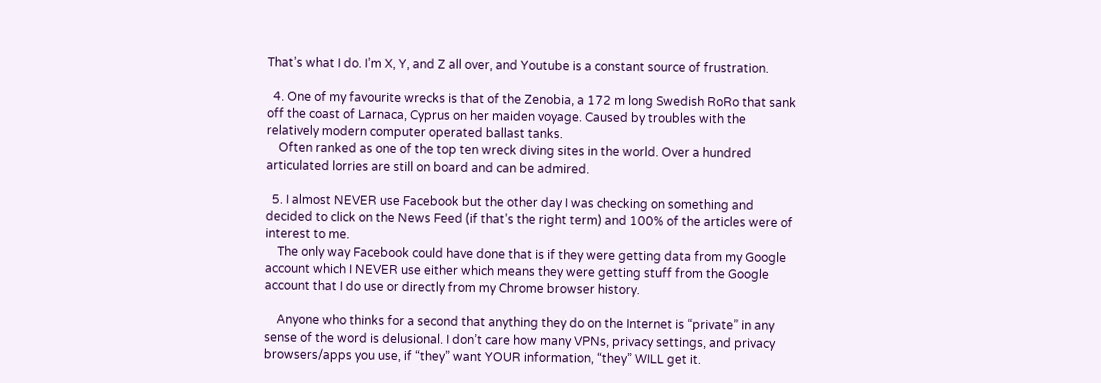That’s what I do. I’m X, Y, and Z all over, and Youtube is a constant source of frustration.

  4. One of my favourite wrecks is that of the Zenobia, a 172 m long Swedish RoRo that sank off the coast of Larnaca, Cyprus on her maiden voyage. Caused by troubles with the relatively modern computer operated ballast tanks.
    Often ranked as one of the top ten wreck diving sites in the world. Over a hundred articulated lorries are still on board and can be admired.

  5. I almost NEVER use Facebook but the other day I was checking on something and decided to click on the News Feed (if that’s the right term) and 100% of the articles were of interest to me.
    The only way Facebook could have done that is if they were getting data from my Google account which I NEVER use either which means they were getting stuff from the Google account that I do use or directly from my Chrome browser history.

    Anyone who thinks for a second that anything they do on the Internet is “private” in any sense of the word is delusional. I don’t care how many VPNs, privacy settings, and privacy browsers/apps you use, if “they” want YOUR information, “they” WILL get it.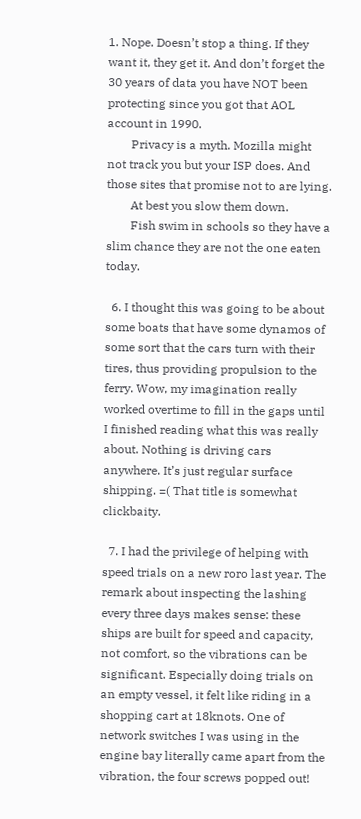1. Nope. Doesn’t stop a thing. If they want it, they get it. And don’t forget the 30 years of data you have NOT been protecting since you got that AOL account in 1990.
        Privacy is a myth. Mozilla might not track you but your ISP does. And those sites that promise not to are lying.
        At best you slow them down.
        Fish swim in schools so they have a slim chance they are not the one eaten today.

  6. I thought this was going to be about some boats that have some dynamos of some sort that the cars turn with their tires, thus providing propulsion to the ferry. Wow, my imagination really worked overtime to fill in the gaps until I finished reading what this was really about. Nothing is driving cars anywhere. It’s just regular surface shipping. =( That title is somewhat clickbaity.

  7. I had the privilege of helping with speed trials on a new roro last year. The remark about inspecting the lashing every three days makes sense: these ships are built for speed and capacity, not comfort, so the vibrations can be significant. Especially doing trials on an empty vessel, it felt like riding in a shopping cart at 18knots. One of network switches I was using in the engine bay literally came apart from the vibration, the four screws popped out!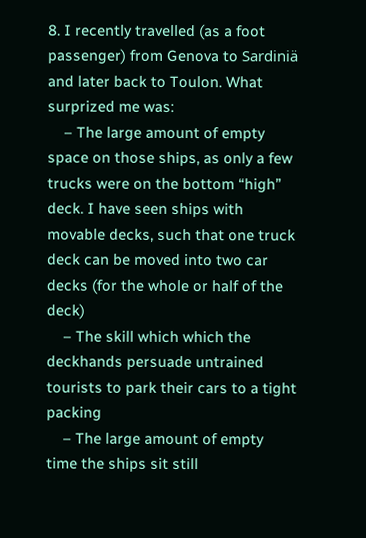8. I recently travelled (as a foot passenger) from Genova to Sardiniä and later back to Toulon. What surprized me was:
    – The large amount of empty space on those ships, as only a few trucks were on the bottom “high” deck. I have seen ships with movable decks, such that one truck deck can be moved into two car decks (for the whole or half of the deck)
    – The skill which which the deckhands persuade untrained tourists to park their cars to a tight packing
    – The large amount of empty time the ships sit still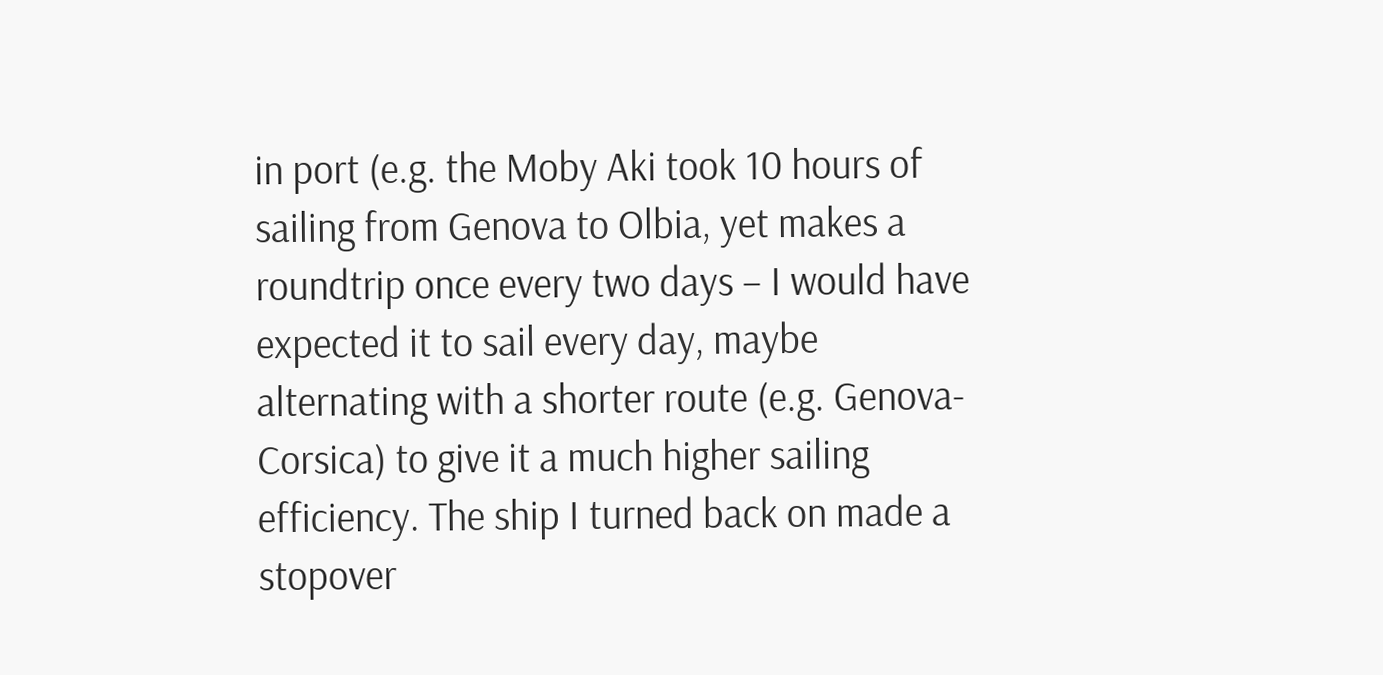in port (e.g. the Moby Aki took 10 hours of sailing from Genova to Olbia, yet makes a roundtrip once every two days – I would have expected it to sail every day, maybe alternating with a shorter route (e.g. Genova-Corsica) to give it a much higher sailing efficiency. The ship I turned back on made a stopover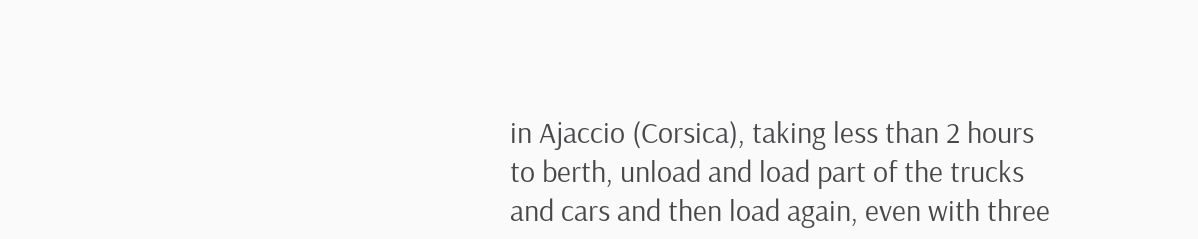in Ajaccio (Corsica), taking less than 2 hours to berth, unload and load part of the trucks and cars and then load again, even with three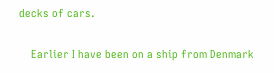decks of cars.

    Earlier I have been on a ship from Denmark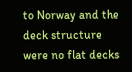to Norway and the deck structure were no flat decks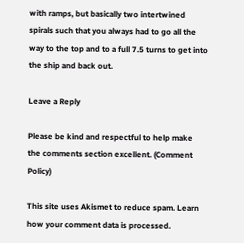with ramps, but basically two intertwined spirals such that you always had to go all the way to the top and to a full 7.5 turns to get into the ship and back out.

Leave a Reply

Please be kind and respectful to help make the comments section excellent. (Comment Policy)

This site uses Akismet to reduce spam. Learn how your comment data is processed.